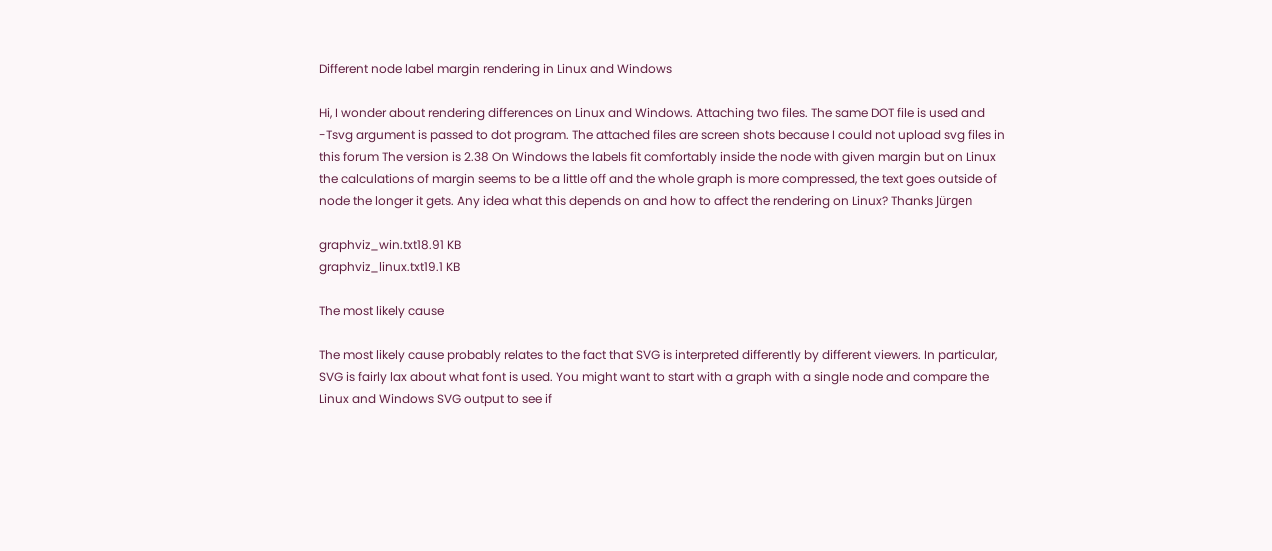Different node label margin rendering in Linux and Windows

Hi, I wonder about rendering differences on Linux and Windows. Attaching two files. The same DOT file is used and -Tsvg argument is passed to dot program. The attached files are screen shots because I could not upload svg files in this forum The version is 2.38 On Windows the labels fit comfortably inside the node with given margin but on Linux the calculations of margin seems to be a little off and the whole graph is more compressed, the text goes outside of node the longer it gets. Any idea what this depends on and how to affect the rendering on Linux? Thanks Jürgen

graphviz_win.txt18.91 KB
graphviz_linux.txt19.1 KB

The most likely cause

The most likely cause probably relates to the fact that SVG is interpreted differently by different viewers. In particular, SVG is fairly lax about what font is used. You might want to start with a graph with a single node and compare the Linux and Windows SVG output to see if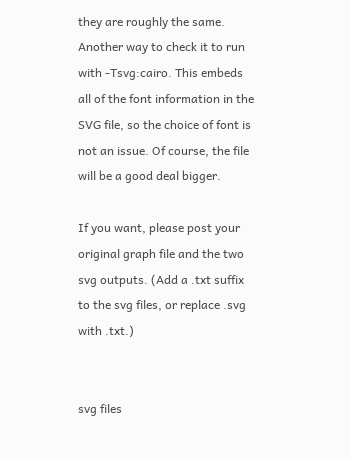they are roughly the same. Another way to check it to run with -Tsvg:cairo. This embeds all of the font information in the SVG file, so the choice of font is not an issue. Of course, the file will be a good deal bigger.

If you want, please post your original graph file and the two svg outputs. (Add a .txt suffix to the svg files, or replace .svg with .txt.)


svg files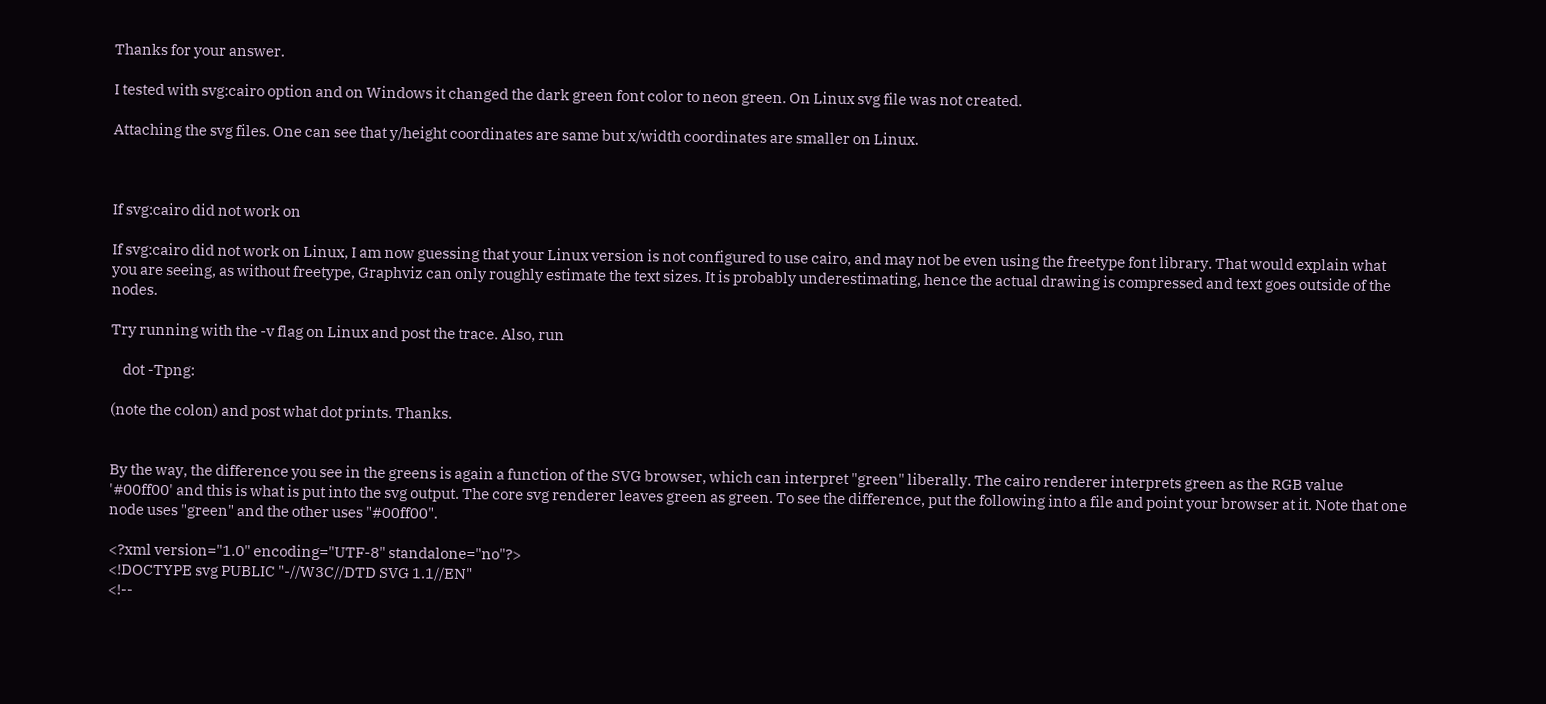Thanks for your answer.

I tested with svg:cairo option and on Windows it changed the dark green font color to neon green. On Linux svg file was not created.

Attaching the svg files. One can see that y/height coordinates are same but x/width coordinates are smaller on Linux.



If svg:cairo did not work on

If svg:cairo did not work on Linux, I am now guessing that your Linux version is not configured to use cairo, and may not be even using the freetype font library. That would explain what you are seeing, as without freetype, Graphviz can only roughly estimate the text sizes. It is probably underestimating, hence the actual drawing is compressed and text goes outside of the nodes.

Try running with the -v flag on Linux and post the trace. Also, run

    dot -Tpng:

(note the colon) and post what dot prints. Thanks.


By the way, the difference you see in the greens is again a function of the SVG browser, which can interpret "green" liberally. The cairo renderer interprets green as the RGB value '#00ff00' and this is what is put into the svg output. The core svg renderer leaves green as green. To see the difference, put the following into a file and point your browser at it. Note that one node uses "green" and the other uses "#00ff00".

<?xml version="1.0" encoding="UTF-8" standalone="no"?>
<!DOCTYPE svg PUBLIC "-//W3C//DTD SVG 1.1//EN"
<!--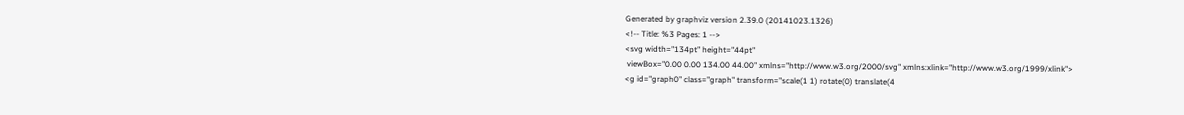Generated by graphviz version 2.39.0 (20141023.1326)
<!-- Title: %3 Pages: 1 -->
<svg width="134pt" height="44pt"
 viewBox="0.00 0.00 134.00 44.00" xmlns="http://www.w3.org/2000/svg" xmlns:xlink="http://www.w3.org/1999/xlink">
<g id="graph0" class="graph" transform="scale(1 1) rotate(0) translate(4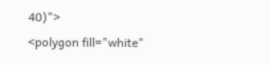40)">
<polygon fill="white"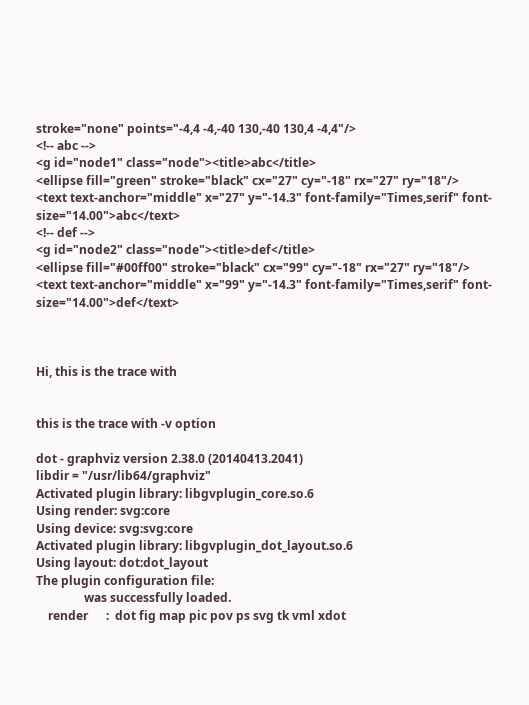stroke="none" points="-4,4 -4,-40 130,-40 130,4 -4,4"/>
<!-- abc -->
<g id="node1" class="node"><title>abc</title>
<ellipse fill="green" stroke="black" cx="27" cy="-18" rx="27" ry="18"/>
<text text-anchor="middle" x="27" y="-14.3" font-family="Times,serif" font-size="14.00">abc</text>
<!-- def -->
<g id="node2" class="node"><title>def</title>
<ellipse fill="#00ff00" stroke="black" cx="99" cy="-18" rx="27" ry="18"/>
<text text-anchor="middle" x="99" y="-14.3" font-family="Times,serif" font-size="14.00">def</text>



Hi, this is the trace with


this is the trace with -v option

dot - graphviz version 2.38.0 (20140413.2041)
libdir = "/usr/lib64/graphviz"
Activated plugin library: libgvplugin_core.so.6
Using render: svg:core
Using device: svg:svg:core
Activated plugin library: libgvplugin_dot_layout.so.6
Using layout: dot:dot_layout
The plugin configuration file:
                was successfully loaded.
    render      :  dot fig map pic pov ps svg tk vml xdot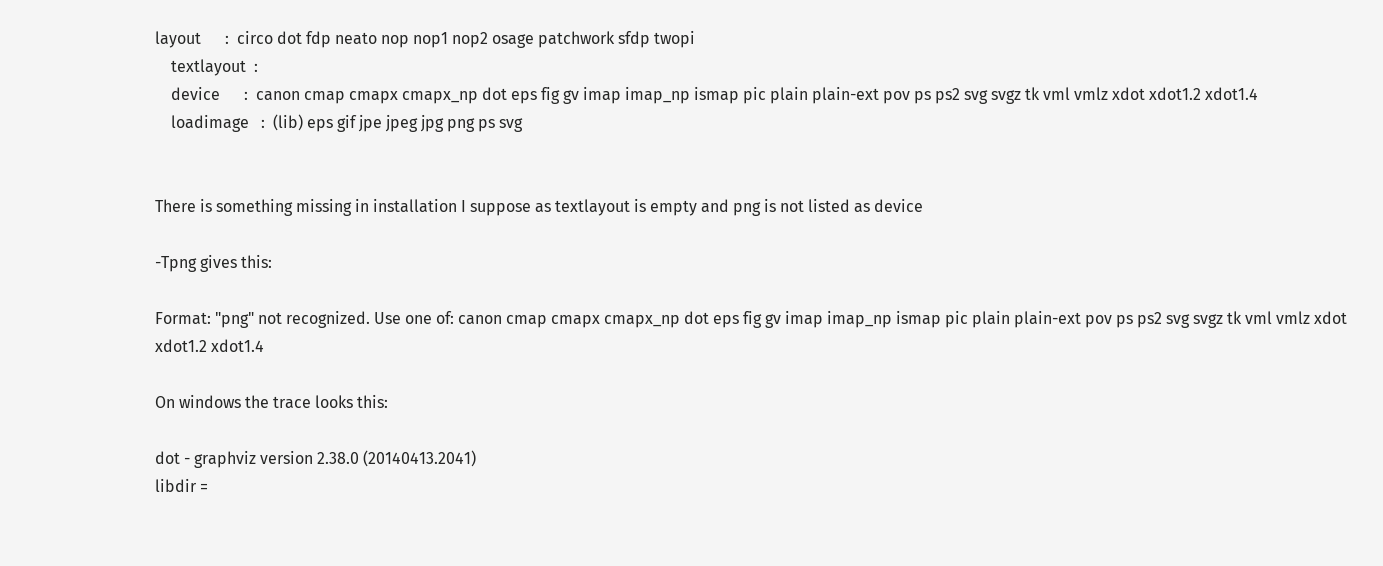layout      :  circo dot fdp neato nop nop1 nop2 osage patchwork sfdp twopi
    textlayout  :
    device      :  canon cmap cmapx cmapx_np dot eps fig gv imap imap_np ismap pic plain plain-ext pov ps ps2 svg svgz tk vml vmlz xdot xdot1.2 xdot1.4
    loadimage   :  (lib) eps gif jpe jpeg jpg png ps svg


There is something missing in installation I suppose as textlayout is empty and png is not listed as device

-Tpng gives this:

Format: "png" not recognized. Use one of: canon cmap cmapx cmapx_np dot eps fig gv imap imap_np ismap pic plain plain-ext pov ps ps2 svg svgz tk vml vmlz xdot xdot1.2 xdot1.4

On windows the trace looks this:

dot - graphviz version 2.38.0 (20140413.2041)
libdir =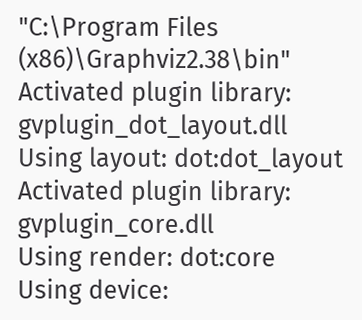"C:\Program Files (x86)\Graphviz2.38\bin"
Activated plugin library: gvplugin_dot_layout.dll
Using layout: dot:dot_layout
Activated plugin library: gvplugin_core.dll
Using render: dot:core
Using device: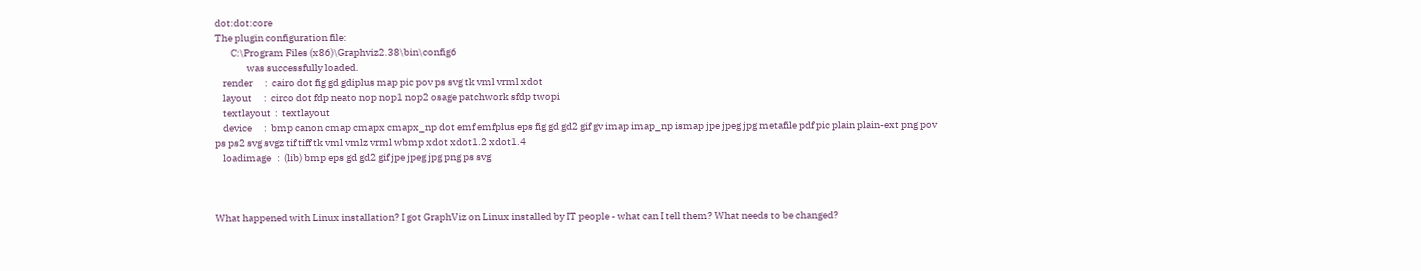dot:dot:core
The plugin configuration file:
        C:\Program Files (x86)\Graphviz2.38\bin\config6
                was successfully loaded.
    render      :  cairo dot fig gd gdiplus map pic pov ps svg tk vml vrml xdot
    layout      :  circo dot fdp neato nop nop1 nop2 osage patchwork sfdp twopi
    textlayout  :  textlayout
    device      :  bmp canon cmap cmapx cmapx_np dot emf emfplus eps fig gd gd2 gif gv imap imap_np ismap jpe jpeg jpg metafile pdf pic plain plain-ext png pov
ps ps2 svg svgz tif tiff tk vml vmlz vrml wbmp xdot xdot1.2 xdot1.4
    loadimage   :  (lib) bmp eps gd gd2 gif jpe jpeg jpg png ps svg



What happened with Linux installation? I got GraphViz on Linux installed by IT people - what can I tell them? What needs to be changed?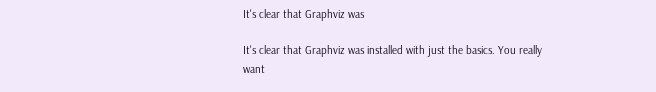It's clear that Graphviz was

It's clear that Graphviz was installed with just the basics. You really want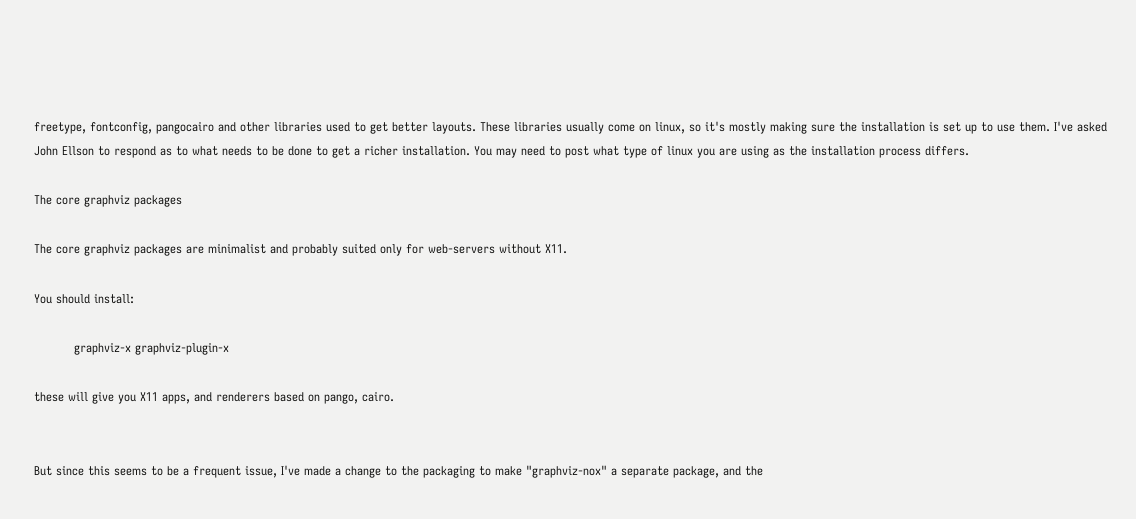freetype, fontconfig, pangocairo and other libraries used to get better layouts. These libraries usually come on linux, so it's mostly making sure the installation is set up to use them. I've asked John Ellson to respond as to what needs to be done to get a richer installation. You may need to post what type of linux you are using as the installation process differs.

The core graphviz packages

The core graphviz packages are minimalist and probably suited only for web-servers without X11.

You should install:

          graphviz-x graphviz-plugin-x

these will give you X11 apps, and renderers based on pango, cairo.


But since this seems to be a frequent issue, I've made a change to the packaging to make "graphviz-nox" a separate package, and the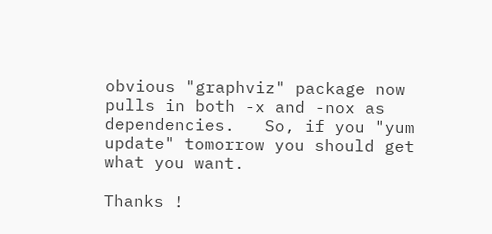obvious "graphviz" package now pulls in both -x and -nox as dependencies.   So, if you "yum update" tomorrow you should get what you want.

Thanks !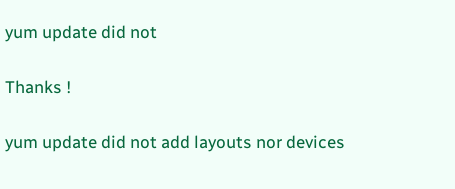yum update did not

Thanks !

yum update did not add layouts nor devices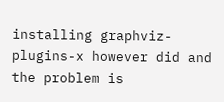installing graphviz-plugins-x however did and the problem is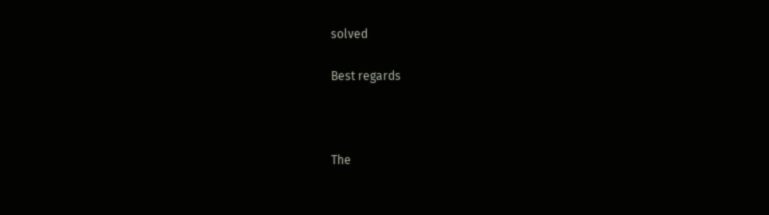solved

Best regards



The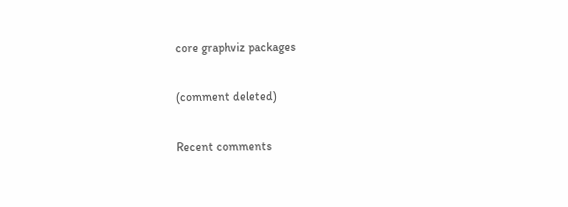core graphviz packages

(comment deleted)

Recent comments